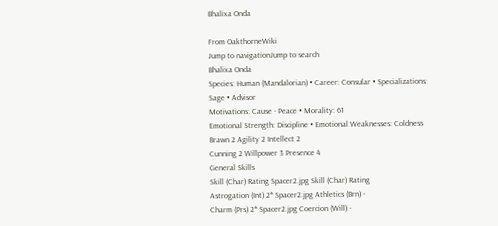Bhalixa Onda

From OakthorneWiki
Jump to navigationJump to search
Bhalixa Onda
Species: Human (Mandalorian) • Career: Consular • Specializations: Sage • Advisor
Motivations: Cause - Peace • Morality: 61
Emotional Strength: Discipline • Emotional Weaknesses: Coldness
Brawn 2 Agility 2 Intellect 2
Cunning 2 Willpower 3 Presence 4
General Skills
Skill (Char) Rating Spacer2.jpg Skill (Char) Rating
Astrogation (Int) 2* Spacer2.jpg Athletics (Brn) -
Charm (Prs) 2* Spacer2.jpg Coercion (Will) -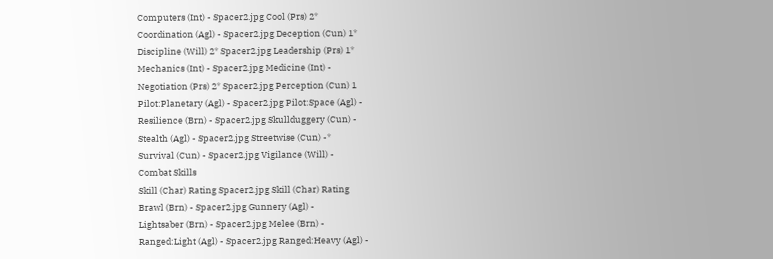Computers (Int) - Spacer2.jpg Cool (Prs) 2*
Coordination (Agl) - Spacer2.jpg Deception (Cun) 1*
Discipline (Will) 2* Spacer2.jpg Leadership (Prs) 1*
Mechanics (Int) - Spacer2.jpg Medicine (Int) -
Negotiation (Prs) 2* Spacer2.jpg Perception (Cun) 1
Pilot:Planetary (Agl) - Spacer2.jpg Pilot:Space (Agl) -
Resilience (Brn) - Spacer2.jpg Skullduggery (Cun) -
Stealth (Agl) - Spacer2.jpg Streetwise (Cun) -*
Survival (Cun) - Spacer2.jpg Vigilance (Will) -
Combat Skills
Skill (Char) Rating Spacer2.jpg Skill (Char) Rating
Brawl (Brn) - Spacer2.jpg Gunnery (Agl) -
Lightsaber (Brn) - Spacer2.jpg Melee (Brn) -
Ranged:Light (Agl) - Spacer2.jpg Ranged:Heavy (Agl) -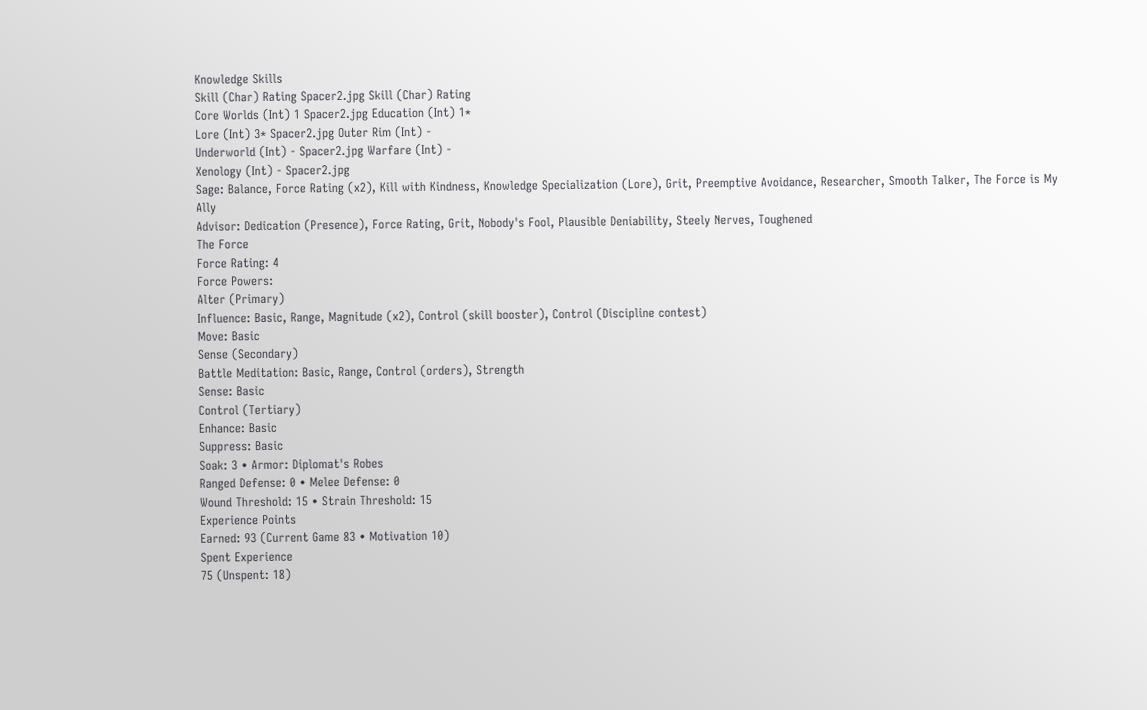Knowledge Skills
Skill (Char) Rating Spacer2.jpg Skill (Char) Rating
Core Worlds (Int) 1 Spacer2.jpg Education (Int) 1*
Lore (Int) 3* Spacer2.jpg Outer Rim (Int) -
Underworld (Int) - Spacer2.jpg Warfare (Int) -
Xenology (Int) - Spacer2.jpg
Sage: Balance, Force Rating (x2), Kill with Kindness, Knowledge Specialization (Lore), Grit, Preemptive Avoidance, Researcher, Smooth Talker, The Force is My Ally
Advisor: Dedication (Presence), Force Rating, Grit, Nobody's Fool, Plausible Deniability, Steely Nerves, Toughened
The Force
Force Rating: 4
Force Powers:
Alter (Primary)
Influence: Basic, Range, Magnitude (x2), Control (skill booster), Control (Discipline contest)
Move: Basic
Sense (Secondary)
Battle Meditation: Basic, Range, Control (orders), Strength
Sense: Basic
Control (Tertiary)
Enhance: Basic
Suppress: Basic
Soak: 3 • Armor: Diplomat's Robes
Ranged Defense: 0 • Melee Defense: 0
Wound Threshold: 15 • Strain Threshold: 15
Experience Points
Earned: 93 (Current Game 83 • Motivation 10)
Spent Experience
75 (Unspent: 18)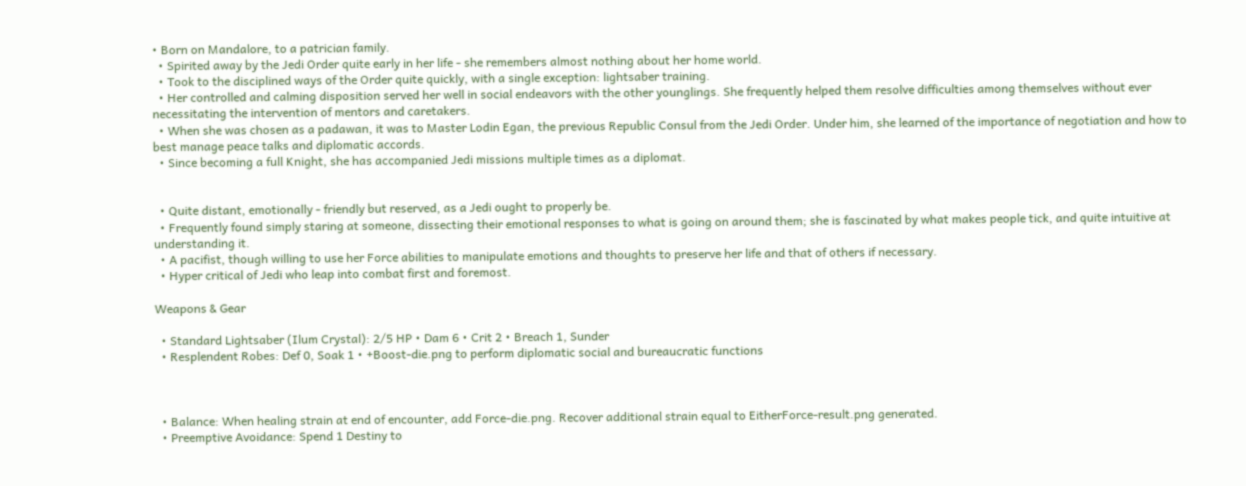• Born on Mandalore, to a patrician family.
  • Spirited away by the Jedi Order quite early in her life - she remembers almost nothing about her home world.
  • Took to the disciplined ways of the Order quite quickly, with a single exception: lightsaber training.
  • Her controlled and calming disposition served her well in social endeavors with the other younglings. She frequently helped them resolve difficulties among themselves without ever necessitating the intervention of mentors and caretakers.
  • When she was chosen as a padawan, it was to Master Lodin Egan, the previous Republic Consul from the Jedi Order. Under him, she learned of the importance of negotiation and how to best manage peace talks and diplomatic accords.
  • Since becoming a full Knight, she has accompanied Jedi missions multiple times as a diplomat.


  • Quite distant, emotionally - friendly but reserved, as a Jedi ought to properly be.
  • Frequently found simply staring at someone, dissecting their emotional responses to what is going on around them; she is fascinated by what makes people tick, and quite intuitive at understanding it.
  • A pacifist, though willing to use her Force abilities to manipulate emotions and thoughts to preserve her life and that of others if necessary.
  • Hyper critical of Jedi who leap into combat first and foremost.

Weapons & Gear

  • Standard Lightsaber (Ilum Crystal): 2/5 HP • Dam 6 • Crit 2 • Breach 1, Sunder
  • Resplendent Robes: Def 0, Soak 1 • +Boost-die.png to perform diplomatic social and bureaucratic functions



  • Balance: When healing strain at end of encounter, add Force-die.png. Recover additional strain equal to EitherForce-result.png generated.
  • Preemptive Avoidance: Spend 1 Destiny to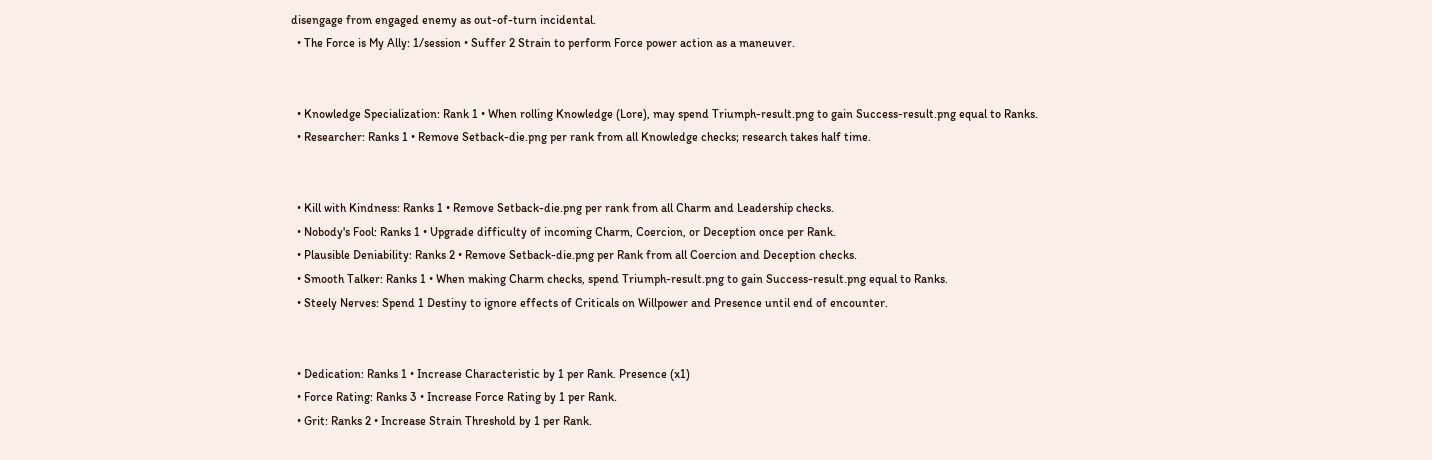disengage from engaged enemy as out-of-turn incidental.
  • The Force is My Ally: 1/session • Suffer 2 Strain to perform Force power action as a maneuver.


  • Knowledge Specialization: Rank 1 • When rolling Knowledge (Lore), may spend Triumph-result.png to gain Success-result.png equal to Ranks.
  • Researcher: Ranks 1 • Remove Setback-die.png per rank from all Knowledge checks; research takes half time.


  • Kill with Kindness: Ranks 1 • Remove Setback-die.png per rank from all Charm and Leadership checks.
  • Nobody's Fool: Ranks 1 • Upgrade difficulty of incoming Charm, Coercion, or Deception once per Rank.
  • Plausible Deniability: Ranks 2 • Remove Setback-die.png per Rank from all Coercion and Deception checks.
  • Smooth Talker: Ranks 1 • When making Charm checks, spend Triumph-result.png to gain Success-result.png equal to Ranks.
  • Steely Nerves: Spend 1 Destiny to ignore effects of Criticals on Willpower and Presence until end of encounter.


  • Dedication: Ranks 1 • Increase Characteristic by 1 per Rank. Presence (x1)
  • Force Rating: Ranks 3 • Increase Force Rating by 1 per Rank.
  • Grit: Ranks 2 • Increase Strain Threshold by 1 per Rank.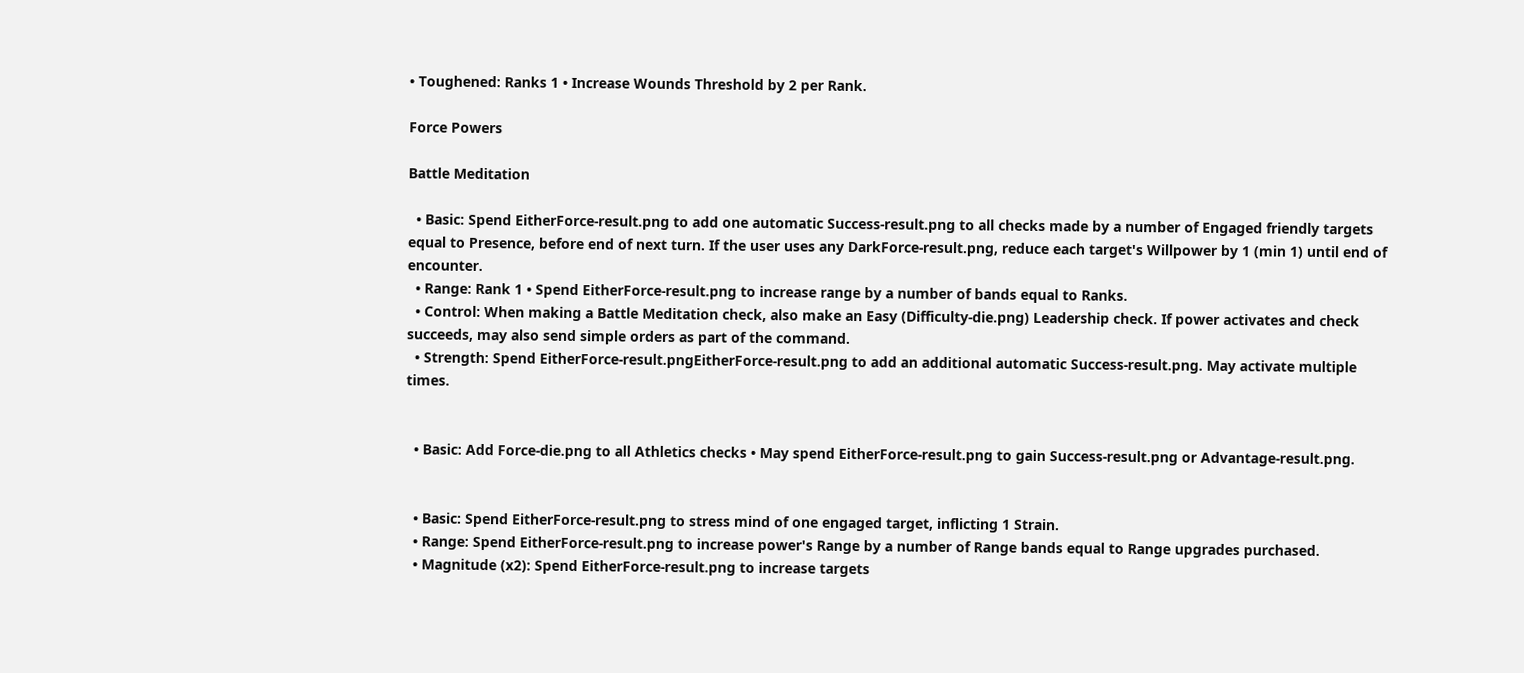• Toughened: Ranks 1 • Increase Wounds Threshold by 2 per Rank.

Force Powers

Battle Meditation

  • Basic: Spend EitherForce-result.png to add one automatic Success-result.png to all checks made by a number of Engaged friendly targets equal to Presence, before end of next turn. If the user uses any DarkForce-result.png, reduce each target's Willpower by 1 (min 1) until end of encounter.
  • Range: Rank 1 • Spend EitherForce-result.png to increase range by a number of bands equal to Ranks.
  • Control: When making a Battle Meditation check, also make an Easy (Difficulty-die.png) Leadership check. If power activates and check succeeds, may also send simple orders as part of the command.
  • Strength: Spend EitherForce-result.pngEitherForce-result.png to add an additional automatic Success-result.png. May activate multiple times.


  • Basic: Add Force-die.png to all Athletics checks • May spend EitherForce-result.png to gain Success-result.png or Advantage-result.png.


  • Basic: Spend EitherForce-result.png to stress mind of one engaged target, inflicting 1 Strain.
  • Range: Spend EitherForce-result.png to increase power's Range by a number of Range bands equal to Range upgrades purchased.
  • Magnitude (x2): Spend EitherForce-result.png to increase targets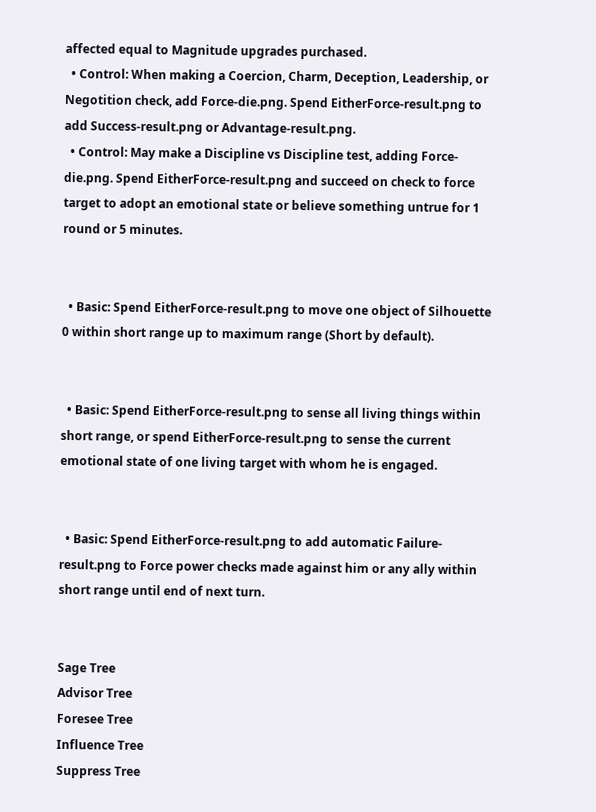affected equal to Magnitude upgrades purchased.
  • Control: When making a Coercion, Charm, Deception, Leadership, or Negotition check, add Force-die.png. Spend EitherForce-result.png to add Success-result.png or Advantage-result.png.
  • Control: May make a Discipline vs Discipline test, adding Force-die.png. Spend EitherForce-result.png and succeed on check to force target to adopt an emotional state or believe something untrue for 1 round or 5 minutes.


  • Basic: Spend EitherForce-result.png to move one object of Silhouette 0 within short range up to maximum range (Short by default).


  • Basic: Spend EitherForce-result.png to sense all living things within short range, or spend EitherForce-result.png to sense the current emotional state of one living target with whom he is engaged.


  • Basic: Spend EitherForce-result.png to add automatic Failure-result.png to Force power checks made against him or any ally within short range until end of next turn.


Sage Tree
Advisor Tree
Foresee Tree
Influence Tree
Suppress Tree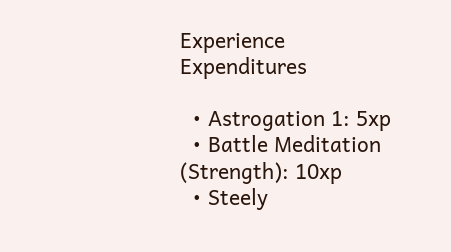Experience Expenditures

  • Astrogation 1: 5xp
  • Battle Meditation (Strength): 10xp
  • Steely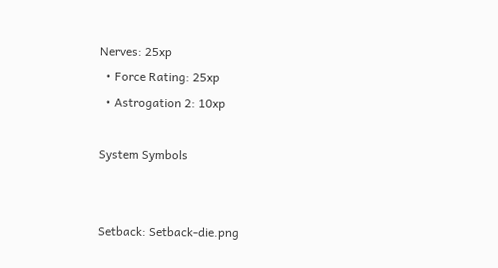Nerves: 25xp
  • Force Rating: 25xp
  • Astrogation 2: 10xp

System Symbols


Setback: Setback-die.png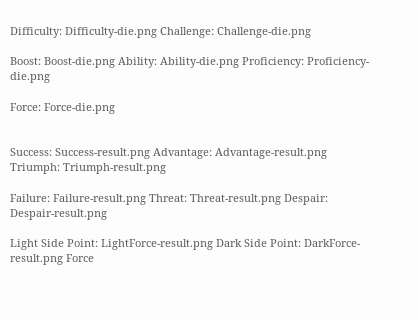Difficulty: Difficulty-die.png Challenge: Challenge-die.png

Boost: Boost-die.png Ability: Ability-die.png Proficiency: Proficiency-die.png

Force: Force-die.png


Success: Success-result.png Advantage: Advantage-result.png Triumph: Triumph-result.png

Failure: Failure-result.png Threat: Threat-result.png Despair: Despair-result.png

Light Side Point: LightForce-result.png Dark Side Point: DarkForce-result.png Force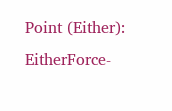Point (Either): EitherForce-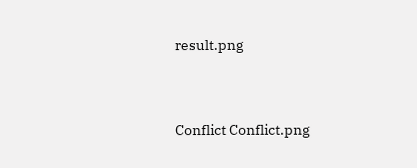result.png


Conflict Conflict.png